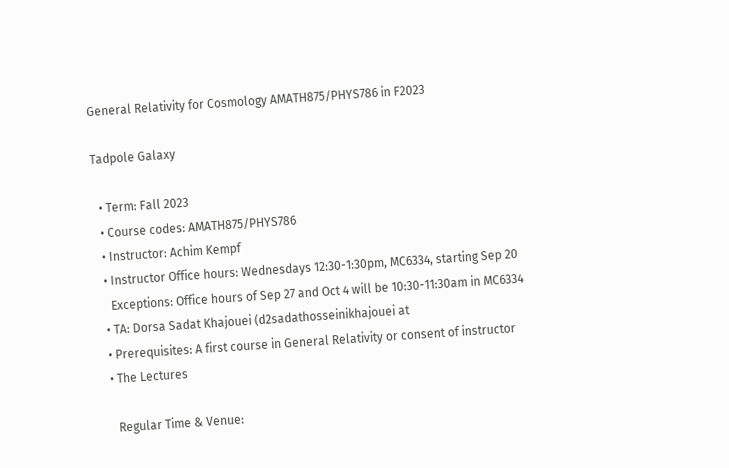General Relativity for Cosmology AMATH875/PHYS786 in F2023

Tadpole Galaxy

  • Term: Fall 2023
  • Course codes: AMATH875/PHYS786
  • Instructor: Achim Kempf
  • Instructor Office hours: Wednesdays 12:30-1:30pm, MC6334, starting Sep 20
    Exceptions: Office hours of Sep 27 and Oct 4 will be 10:30-11:30am in MC6334
  • TA: Dorsa Sadat Khajouei (d2sadathosseinikhajouei at
  • Prerequisites: A first course in General Relativity or consent of instructor
  • The Lectures

    Regular Time & Venue: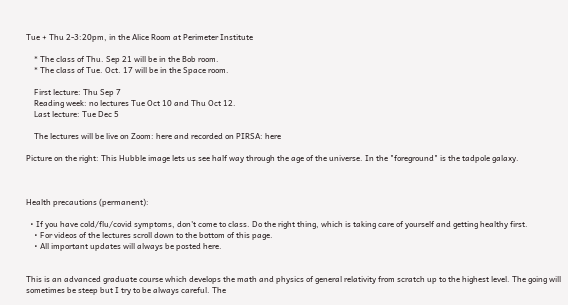Tue + Thu 2-3:20pm, in the Alice Room at Perimeter Institute

    * The class of Thu. Sep 21 will be in the Bob room.
    * The class of Tue. Oct. 17 will be in the Space room.

    First lecture: Thu Sep 7
    Reading week: no lectures Tue Oct 10 and Thu Oct 12.
    Last lecture: Tue Dec 5

    The lectures will be live on Zoom: here and recorded on PIRSA: here

Picture on the right: This Hubble image lets us see half way through the age of the universe. In the "foreground" is the tadpole galaxy.



Health precautions (permanent):

  • If you have cold/flu/covid symptoms, don't come to class. Do the right thing, which is taking care of yourself and getting healthy first.
    • For videos of the lectures scroll down to the bottom of this page.
    • All important updates will always be posted here.


This is an advanced graduate course which develops the math and physics of general relativity from scratch up to the highest level. The going will sometimes be steep but I try to be always careful. The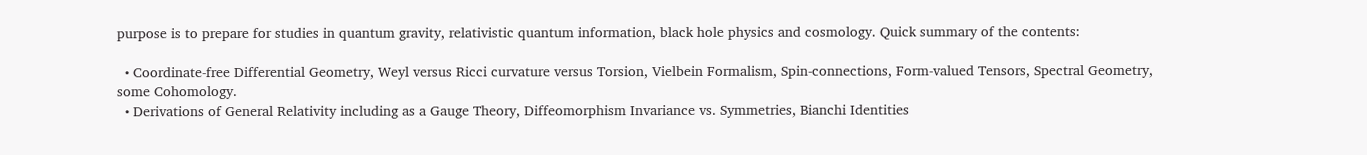purpose is to prepare for studies in quantum gravity, relativistic quantum information, black hole physics and cosmology. Quick summary of the contents:

  • Coordinate-free Differential Geometry, Weyl versus Ricci curvature versus Torsion, Vielbein Formalism, Spin-connections, Form-valued Tensors, Spectral Geometry, some Cohomology.
  • Derivations of General Relativity including as a Gauge Theory, Diffeomorphism Invariance vs. Symmetries, Bianchi Identities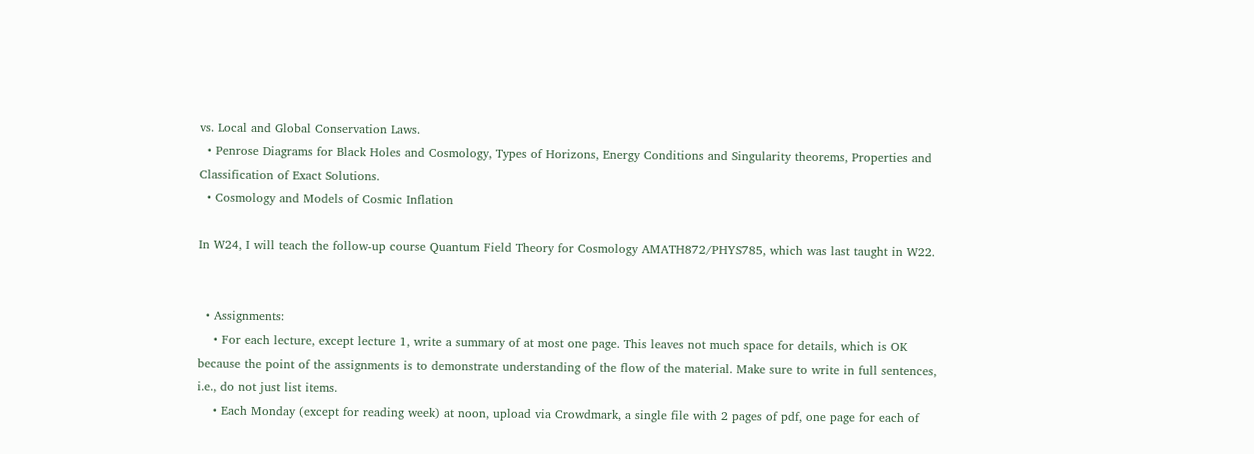vs. Local and Global Conservation Laws.
  • Penrose Diagrams for Black Holes and Cosmology, Types of Horizons, Energy Conditions and Singularity theorems, Properties and Classification of Exact Solutions.
  • Cosmology and Models of Cosmic Inflation

In W24, I will teach the follow-up course Quantum Field Theory for Cosmology AMATH872/PHYS785, which was last taught in W22.


  • Assignments:
    • For each lecture, except lecture 1, write a summary of at most one page. This leaves not much space for details, which is OK because the point of the assignments is to demonstrate understanding of the flow of the material. Make sure to write in full sentences, i.e., do not just list items.
    • Each Monday (except for reading week) at noon, upload via Crowdmark, a single file with 2 pages of pdf, one page for each of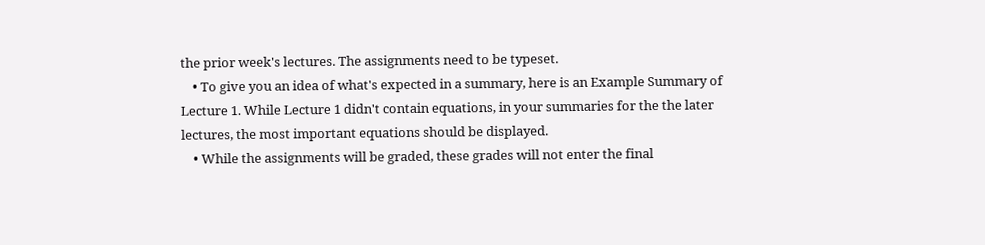the prior week's lectures. The assignments need to be typeset.
    • To give you an idea of what's expected in a summary, here is an Example Summary of Lecture 1. While Lecture 1 didn't contain equations, in your summaries for the the later lectures, the most important equations should be displayed.
    • While the assignments will be graded, these grades will not enter the final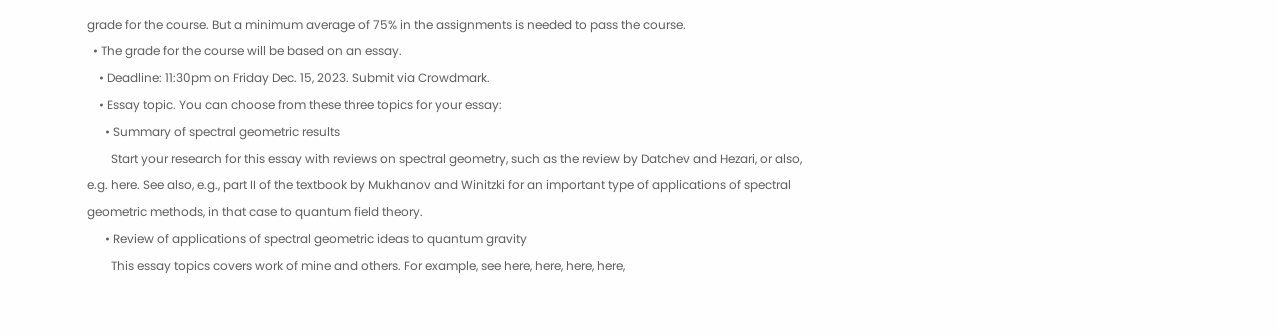grade for the course. But a minimum average of 75% in the assignments is needed to pass the course.
  • The grade for the course will be based on an essay.
    • Deadline: 11:30pm on Friday Dec. 15, 2023. Submit via Crowdmark.
    • Essay topic. You can choose from these three topics for your essay:
      • Summary of spectral geometric results
        Start your research for this essay with reviews on spectral geometry, such as the review by Datchev and Hezari, or also, e.g. here. See also, e.g., part II of the textbook by Mukhanov and Winitzki for an important type of applications of spectral geometric methods, in that case to quantum field theory.
      • Review of applications of spectral geometric ideas to quantum gravity
        This essay topics covers work of mine and others. For example, see here, here, here, here,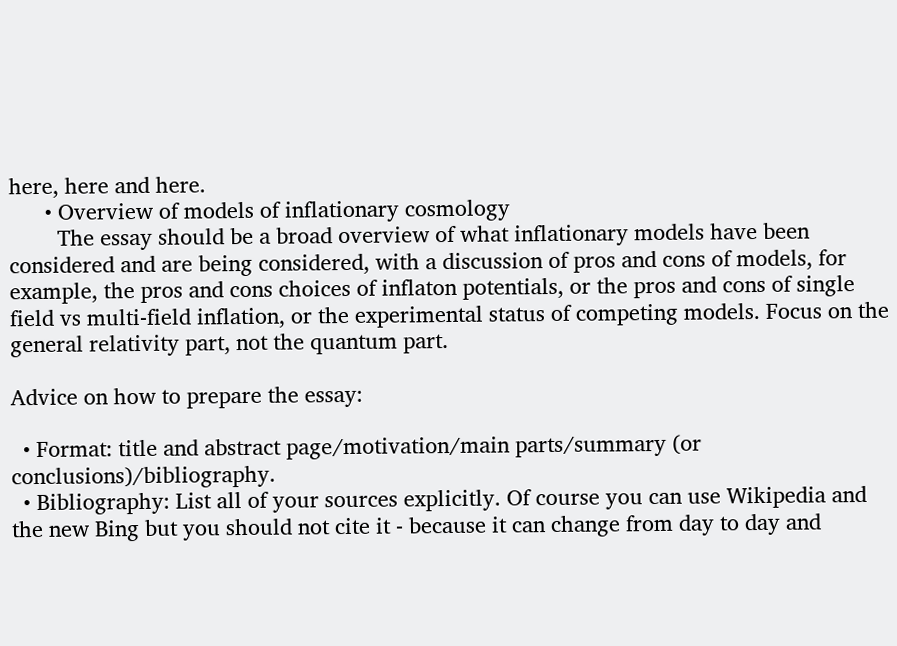here, here and here.
      • Overview of models of inflationary cosmology
        The essay should be a broad overview of what inflationary models have been considered and are being considered, with a discussion of pros and cons of models, for example, the pros and cons choices of inflaton potentials, or the pros and cons of single field vs multi-field inflation, or the experimental status of competing models. Focus on the general relativity part, not the quantum part.

Advice on how to prepare the essay:

  • Format: title and abstract page/motivation/main parts/summary (or conclusions)/bibliography.
  • Bibliography: List all of your sources explicitly. Of course you can use Wikipedia and the new Bing but you should not cite it - because it can change from day to day and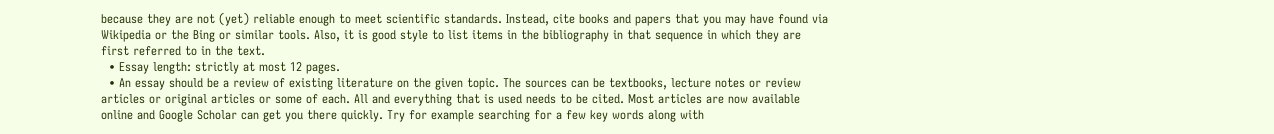because they are not (yet) reliable enough to meet scientific standards. Instead, cite books and papers that you may have found via Wikipedia or the Bing or similar tools. Also, it is good style to list items in the bibliography in that sequence in which they are first referred to in the text.
  • Essay length: strictly at most 12 pages.
  • An essay should be a review of existing literature on the given topic. The sources can be textbooks, lecture notes or review articles or original articles or some of each. All and everything that is used needs to be cited. Most articles are now available online and Google Scholar can get you there quickly. Try for example searching for a few key words along with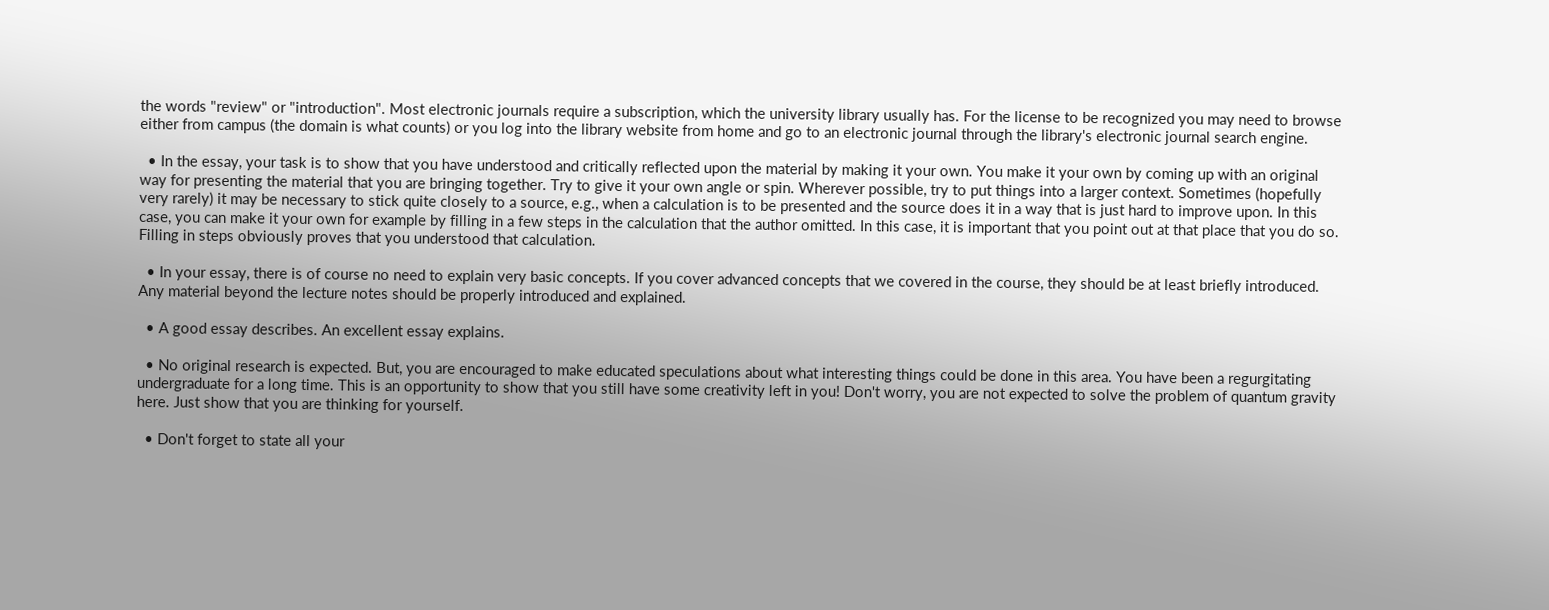the words "review" or "introduction". Most electronic journals require a subscription, which the university library usually has. For the license to be recognized you may need to browse either from campus (the domain is what counts) or you log into the library website from home and go to an electronic journal through the library's electronic journal search engine.

  • In the essay, your task is to show that you have understood and critically reflected upon the material by making it your own. You make it your own by coming up with an original way for presenting the material that you are bringing together. Try to give it your own angle or spin. Wherever possible, try to put things into a larger context. Sometimes (hopefully very rarely) it may be necessary to stick quite closely to a source, e.g., when a calculation is to be presented and the source does it in a way that is just hard to improve upon. In this case, you can make it your own for example by filling in a few steps in the calculation that the author omitted. In this case, it is important that you point out at that place that you do so. Filling in steps obviously proves that you understood that calculation.

  • In your essay, there is of course no need to explain very basic concepts. If you cover advanced concepts that we covered in the course, they should be at least briefly introduced. Any material beyond the lecture notes should be properly introduced and explained.

  • A good essay describes. An excellent essay explains.

  • No original research is expected. But, you are encouraged to make educated speculations about what interesting things could be done in this area. You have been a regurgitating undergraduate for a long time. This is an opportunity to show that you still have some creativity left in you! Don't worry, you are not expected to solve the problem of quantum gravity here. Just show that you are thinking for yourself.

  • Don't forget to state all your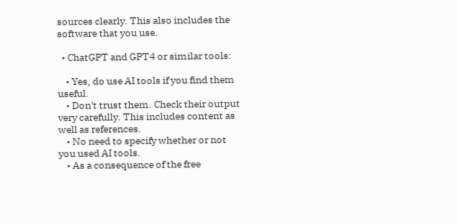sources clearly. This also includes the software that you use.

  • ChatGPT and GPT4 or similar tools:

    • Yes, do use AI tools if you find them useful.
    • Don't trust them. Check their output very carefully. This includes content as well as references.
    • No need to specify whether or not you used AI tools.
    • As a consequence of the free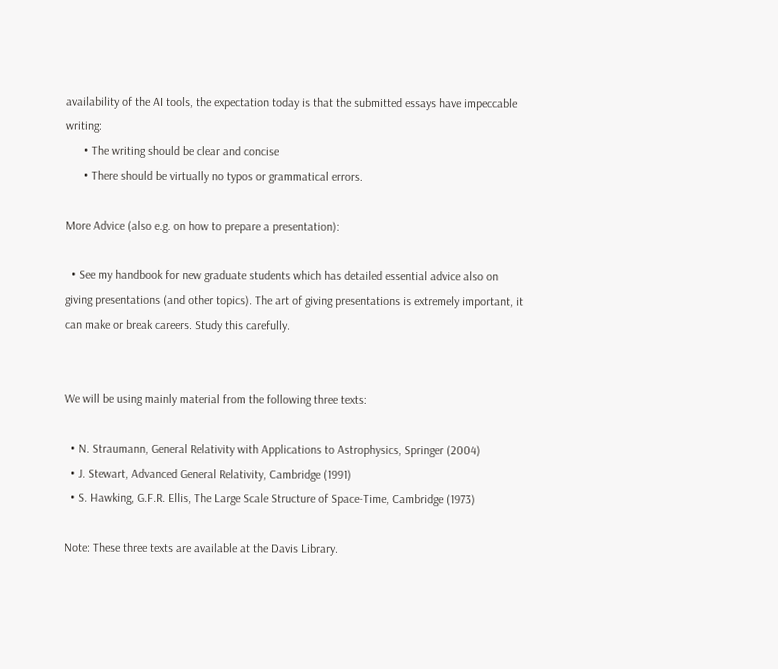availability of the AI tools, the expectation today is that the submitted essays have impeccable writing:
      • The writing should be clear and concise
      • There should be virtually no typos or grammatical errors.

More Advice (also e.g. on how to prepare a presentation):

  • See my handbook for new graduate students which has detailed essential advice also on giving presentations (and other topics). The art of giving presentations is extremely important, it can make or break careers. Study this carefully.


We will be using mainly material from the following three texts:

  • N. Straumann, General Relativity with Applications to Astrophysics, Springer (2004)
  • J. Stewart, Advanced General Relativity, Cambridge (1991)
  • S. Hawking, G.F.R. Ellis, The Large Scale Structure of Space-Time, Cambridge (1973)

Note: These three texts are available at the Davis Library.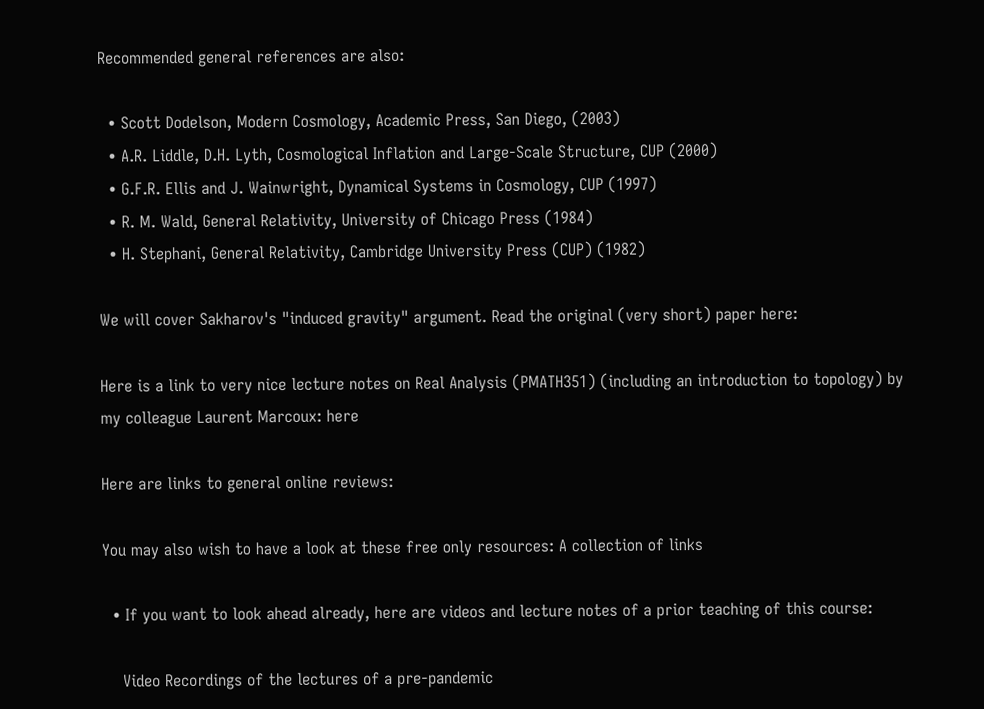Recommended general references are also:

  • Scott Dodelson, Modern Cosmology, Academic Press, San Diego, (2003)
  • A.R. Liddle, D.H. Lyth, Cosmological Inflation and Large-Scale Structure, CUP (2000)
  • G.F.R. Ellis and J. Wainwright, Dynamical Systems in Cosmology, CUP (1997)
  • R. M. Wald, General Relativity, University of Chicago Press (1984)
  • H. Stephani, General Relativity, Cambridge University Press (CUP) (1982)

We will cover Sakharov's "induced gravity" argument. Read the original (very short) paper here:

Here is a link to very nice lecture notes on Real Analysis (PMATH351) (including an introduction to topology) by my colleague Laurent Marcoux: here

Here are links to general online reviews:

You may also wish to have a look at these free only resources: A collection of links

  • If you want to look ahead already, here are videos and lecture notes of a prior teaching of this course:

    Video Recordings of the lectures of a pre-pandemic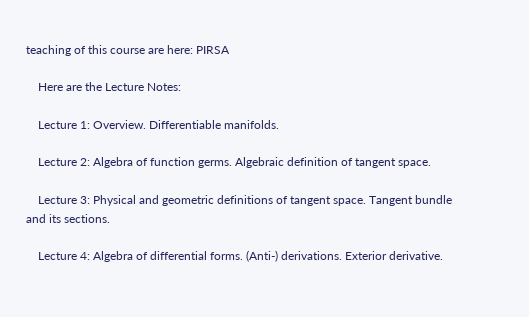teaching of this course are here: PIRSA

    Here are the Lecture Notes:

    Lecture 1: Overview. Differentiable manifolds.

    Lecture 2: Algebra of function germs. Algebraic definition of tangent space.

    Lecture 3: Physical and geometric definitions of tangent space. Tangent bundle and its sections.

    Lecture 4: Algebra of differential forms. (Anti-) derivations. Exterior derivative.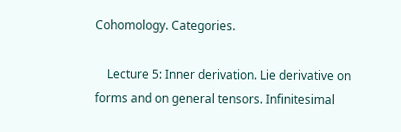Cohomology. Categories.

    Lecture 5: Inner derivation. Lie derivative on forms and on general tensors. Infinitesimal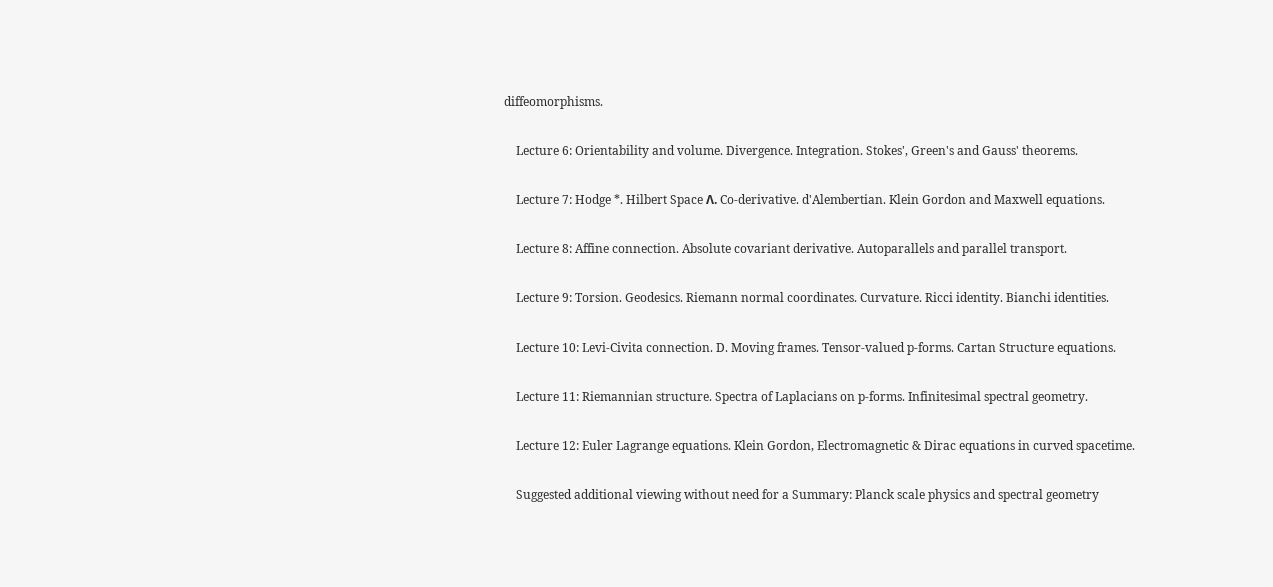diffeomorphisms.

    Lecture 6: Orientability and volume. Divergence. Integration. Stokes', Green's and Gauss' theorems.

    Lecture 7: Hodge *. Hilbert Space Λ. Co-derivative. d'Alembertian. Klein Gordon and Maxwell equations.

    Lecture 8: Affine connection. Absolute covariant derivative. Autoparallels and parallel transport.

    Lecture 9: Torsion. Geodesics. Riemann normal coordinates. Curvature. Ricci identity. Bianchi identities.

    Lecture 10: Levi-Civita connection. D. Moving frames. Tensor-valued p-forms. Cartan Structure equations.

    Lecture 11: Riemannian structure. Spectra of Laplacians on p-forms. Infinitesimal spectral geometry.

    Lecture 12: Euler Lagrange equations. Klein Gordon, Electromagnetic & Dirac equations in curved spacetime.

    Suggested additional viewing without need for a Summary: Planck scale physics and spectral geometry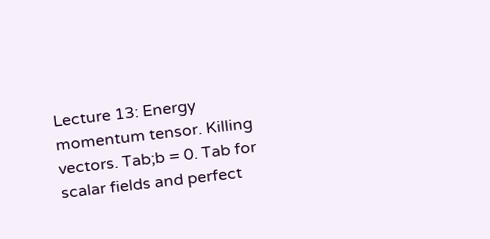Lecture 13: Energy momentum tensor. Killing vectors. Tab;b = 0. Tab for scalar fields and perfect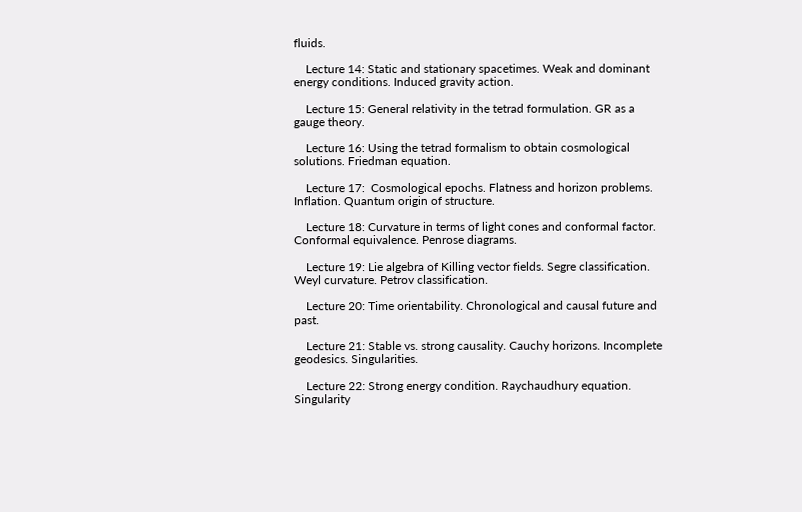fluids.

    Lecture 14: Static and stationary spacetimes. Weak and dominant energy conditions. Induced gravity action.

    Lecture 15: General relativity in the tetrad formulation. GR as a gauge theory.

    Lecture 16: Using the tetrad formalism to obtain cosmological solutions. Friedman equation.

    Lecture 17:  Cosmological epochs. Flatness and horizon problems. Inflation. Quantum origin of structure.

    Lecture 18: Curvature in terms of light cones and conformal factor. Conformal equivalence. Penrose diagrams.

    Lecture 19: Lie algebra of Killing vector fields. Segre classification. Weyl curvature. Petrov classification.

    Lecture 20: Time orientability. Chronological and causal future and past.

    Lecture 21: Stable vs. strong causality. Cauchy horizons. Incomplete geodesics. Singularities.

    Lecture 22: Strong energy condition. Raychaudhury equation. Singularity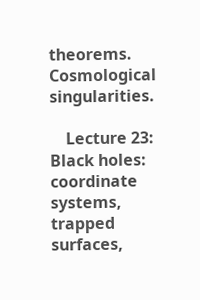theorems. Cosmological singularities.

    Lecture 23: Black holes: coordinate systems, trapped surfaces,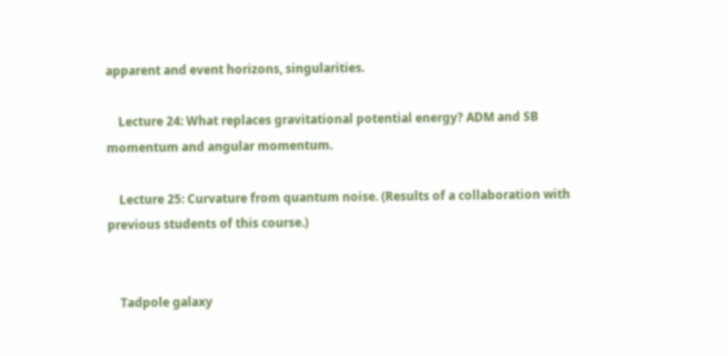apparent and event horizons, singularities.

    Lecture 24: What replaces gravitational potential energy? ADM and SB momentum and angular momentum.

    Lecture 25: Curvature from quantum noise. (Results of a collaboration with previous students of this course.)


    Tadpole galaxy